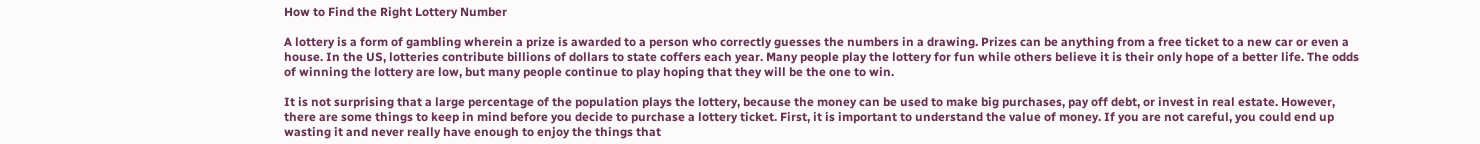How to Find the Right Lottery Number

A lottery is a form of gambling wherein a prize is awarded to a person who correctly guesses the numbers in a drawing. Prizes can be anything from a free ticket to a new car or even a house. In the US, lotteries contribute billions of dollars to state coffers each year. Many people play the lottery for fun while others believe it is their only hope of a better life. The odds of winning the lottery are low, but many people continue to play hoping that they will be the one to win.

It is not surprising that a large percentage of the population plays the lottery, because the money can be used to make big purchases, pay off debt, or invest in real estate. However, there are some things to keep in mind before you decide to purchase a lottery ticket. First, it is important to understand the value of money. If you are not careful, you could end up wasting it and never really have enough to enjoy the things that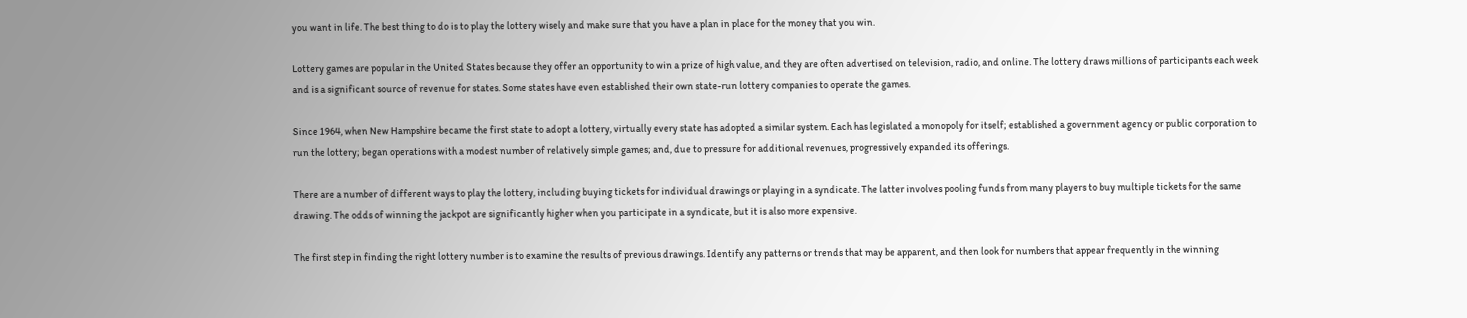you want in life. The best thing to do is to play the lottery wisely and make sure that you have a plan in place for the money that you win.

Lottery games are popular in the United States because they offer an opportunity to win a prize of high value, and they are often advertised on television, radio, and online. The lottery draws millions of participants each week and is a significant source of revenue for states. Some states have even established their own state-run lottery companies to operate the games.

Since 1964, when New Hampshire became the first state to adopt a lottery, virtually every state has adopted a similar system. Each has legislated a monopoly for itself; established a government agency or public corporation to run the lottery; began operations with a modest number of relatively simple games; and, due to pressure for additional revenues, progressively expanded its offerings.

There are a number of different ways to play the lottery, including buying tickets for individual drawings or playing in a syndicate. The latter involves pooling funds from many players to buy multiple tickets for the same drawing. The odds of winning the jackpot are significantly higher when you participate in a syndicate, but it is also more expensive.

The first step in finding the right lottery number is to examine the results of previous drawings. Identify any patterns or trends that may be apparent, and then look for numbers that appear frequently in the winning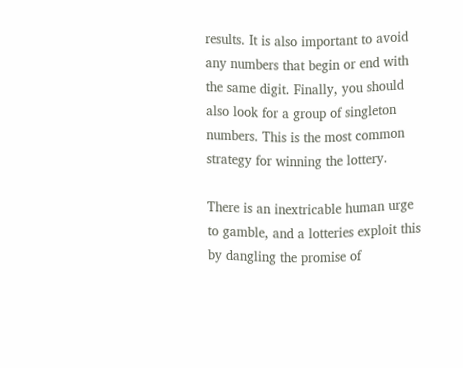results. It is also important to avoid any numbers that begin or end with the same digit. Finally, you should also look for a group of singleton numbers. This is the most common strategy for winning the lottery.

There is an inextricable human urge to gamble, and a lotteries exploit this by dangling the promise of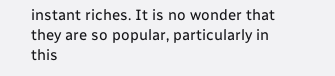instant riches. It is no wonder that they are so popular, particularly in this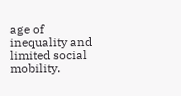age of inequality and limited social mobility.